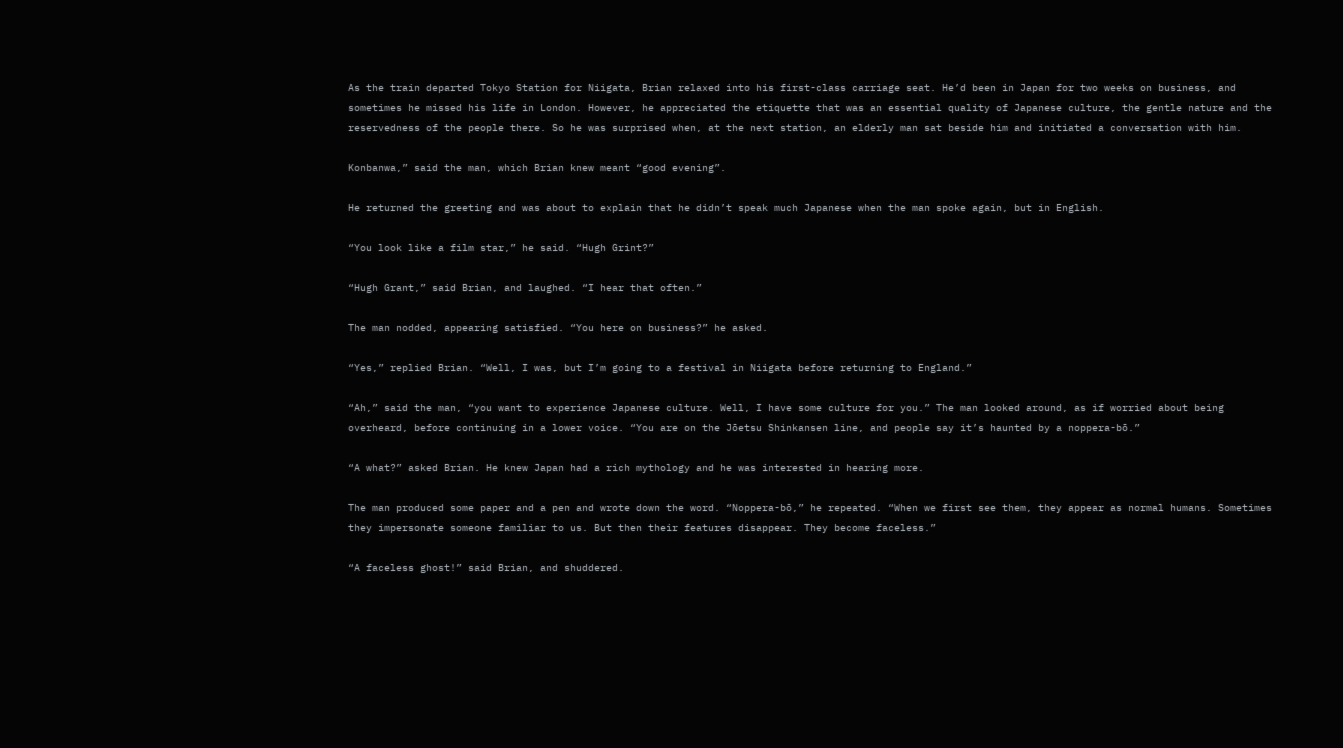As the train departed Tokyo Station for Niigata, Brian relaxed into his first-class carriage seat. He’d been in Japan for two weeks on business, and sometimes he missed his life in London. However, he appreciated the etiquette that was an essential quality of Japanese culture, the gentle nature and the reservedness of the people there. So he was surprised when, at the next station, an elderly man sat beside him and initiated a conversation with him.

Konbanwa,” said the man, which Brian knew meant “good evening”.

He returned the greeting and was about to explain that he didn’t speak much Japanese when the man spoke again, but in English.

“You look like a film star,” he said. “Hugh Grint?”

“Hugh Grant,” said Brian, and laughed. “I hear that often.”

The man nodded, appearing satisfied. “You here on business?” he asked.

“Yes,” replied Brian. “Well, I was, but I’m going to a festival in Niigata before returning to England.”

“Ah,” said the man, “you want to experience Japanese culture. Well, I have some culture for you.” The man looked around, as if worried about being overheard, before continuing in a lower voice. “You are on the Jōetsu Shinkansen line, and people say it’s haunted by a noppera-bō.”

“A what?” asked Brian. He knew Japan had a rich mythology and he was interested in hearing more.

The man produced some paper and a pen and wrote down the word. “Noppera-bō,” he repeated. “When we first see them, they appear as normal humans. Sometimes they impersonate someone familiar to us. But then their features disappear. They become faceless.”

“A faceless ghost!” said Brian, and shuddered.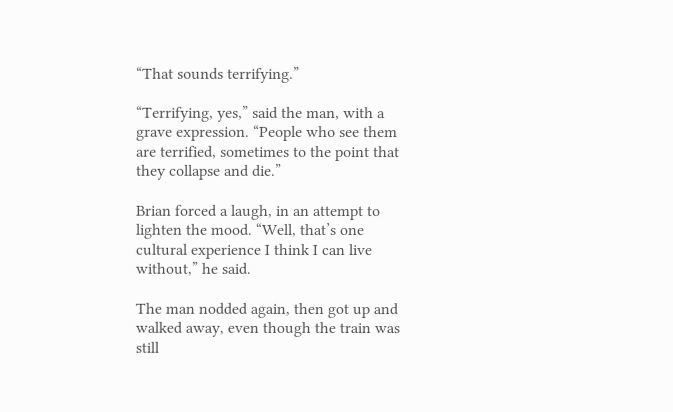“That sounds terrifying.”

“Terrifying, yes,” said the man, with a grave expression. “People who see them are terrified, sometimes to the point that they collapse and die.”

Brian forced a laugh, in an attempt to lighten the mood. “Well, that’s one cultural experience I think I can live without,” he said.

The man nodded again, then got up and walked away, even though the train was still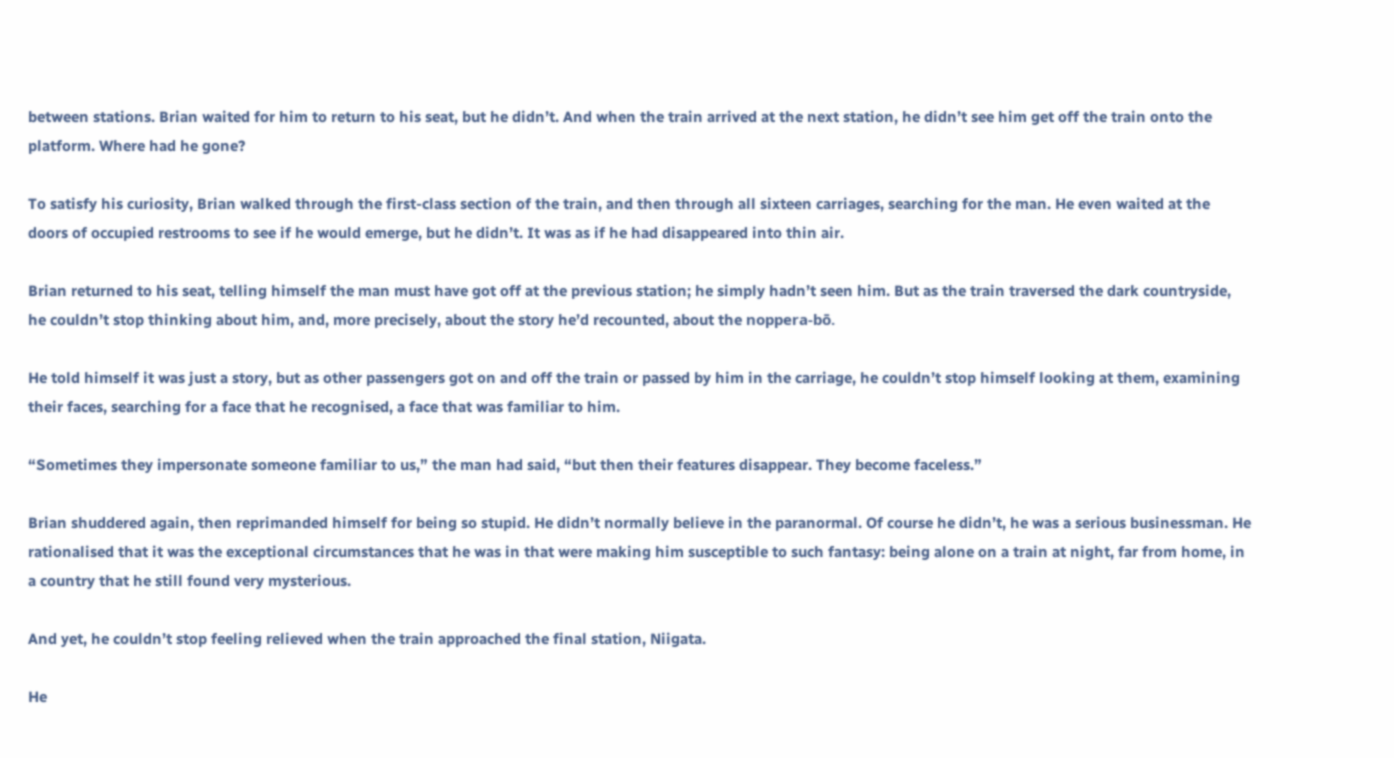between stations. Brian waited for him to return to his seat, but he didn’t. And when the train arrived at the next station, he didn’t see him get off the train onto the platform. Where had he gone?

To satisfy his curiosity, Brian walked through the first-class section of the train, and then through all sixteen carriages, searching for the man. He even waited at the doors of occupied restrooms to see if he would emerge, but he didn’t. It was as if he had disappeared into thin air.

Brian returned to his seat, telling himself the man must have got off at the previous station; he simply hadn’t seen him. But as the train traversed the dark countryside, he couldn’t stop thinking about him, and, more precisely, about the story he’d recounted, about the noppera-bō.

He told himself it was just a story, but as other passengers got on and off the train or passed by him in the carriage, he couldn’t stop himself looking at them, examining their faces, searching for a face that he recognised, a face that was familiar to him.

“Sometimes they impersonate someone familiar to us,” the man had said, “but then their features disappear. They become faceless.”

Brian shuddered again, then reprimanded himself for being so stupid. He didn’t normally believe in the paranormal. Of course he didn’t, he was a serious businessman. He rationalised that it was the exceptional circumstances that he was in that were making him susceptible to such fantasy: being alone on a train at night, far from home, in a country that he still found very mysterious.

And yet, he couldn’t stop feeling relieved when the train approached the final station, Niigata.

He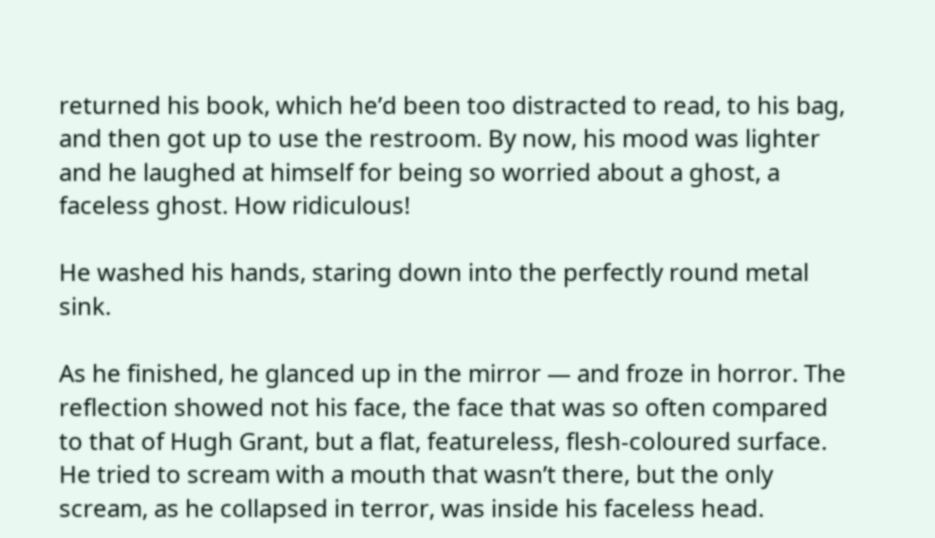returned his book, which he’d been too distracted to read, to his bag, and then got up to use the restroom. By now, his mood was lighter and he laughed at himself for being so worried about a ghost, a faceless ghost. How ridiculous!

He washed his hands, staring down into the perfectly round metal sink.

As he finished, he glanced up in the mirror — and froze in horror. The reflection showed not his face, the face that was so often compared to that of Hugh Grant, but a flat, featureless, flesh-coloured surface. He tried to scream with a mouth that wasn’t there, but the only scream, as he collapsed in terror, was inside his faceless head.